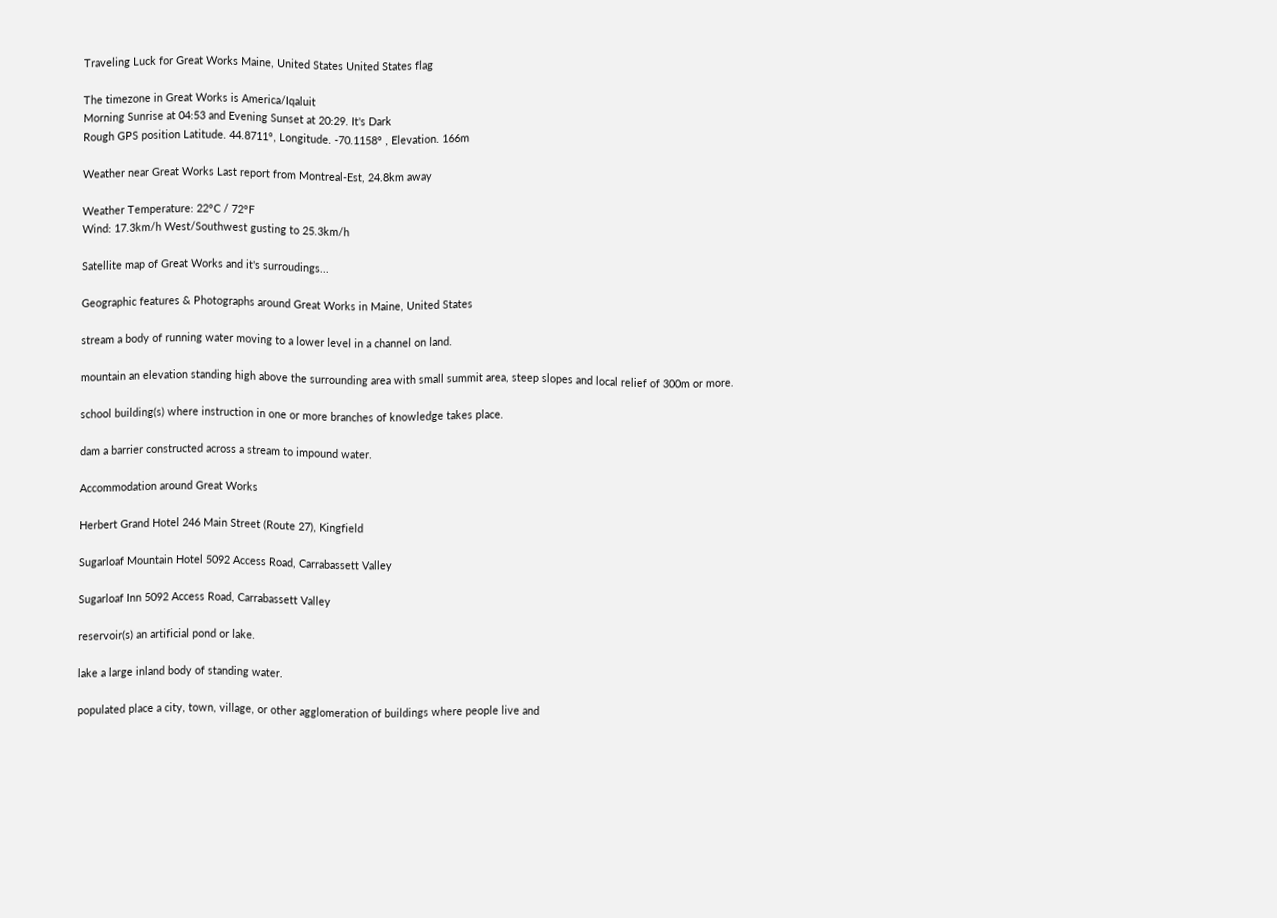Traveling Luck for Great Works Maine, United States United States flag

The timezone in Great Works is America/Iqaluit
Morning Sunrise at 04:53 and Evening Sunset at 20:29. It's Dark
Rough GPS position Latitude. 44.8711°, Longitude. -70.1158° , Elevation. 166m

Weather near Great Works Last report from Montreal-Est, 24.8km away

Weather Temperature: 22°C / 72°F
Wind: 17.3km/h West/Southwest gusting to 25.3km/h

Satellite map of Great Works and it's surroudings...

Geographic features & Photographs around Great Works in Maine, United States

stream a body of running water moving to a lower level in a channel on land.

mountain an elevation standing high above the surrounding area with small summit area, steep slopes and local relief of 300m or more.

school building(s) where instruction in one or more branches of knowledge takes place.

dam a barrier constructed across a stream to impound water.

Accommodation around Great Works

Herbert Grand Hotel 246 Main Street (Route 27), Kingfield

Sugarloaf Mountain Hotel 5092 Access Road, Carrabassett Valley

Sugarloaf Inn 5092 Access Road, Carrabassett Valley

reservoir(s) an artificial pond or lake.

lake a large inland body of standing water.

populated place a city, town, village, or other agglomeration of buildings where people live and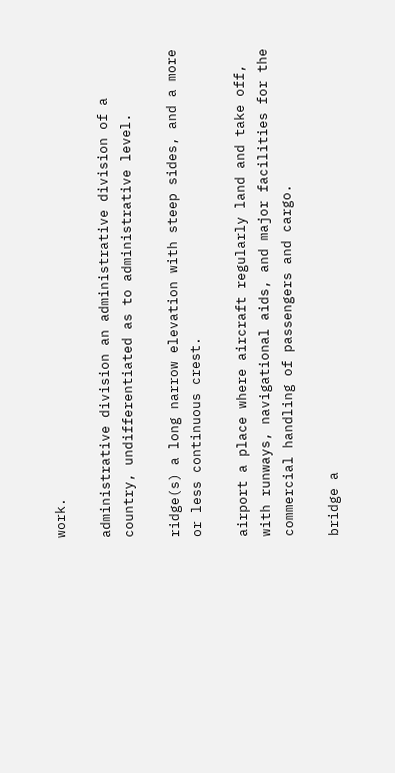work.

administrative division an administrative division of a country, undifferentiated as to administrative level.

ridge(s) a long narrow elevation with steep sides, and a more or less continuous crest.

airport a place where aircraft regularly land and take off, with runways, navigational aids, and major facilities for the commercial handling of passengers and cargo.

bridge a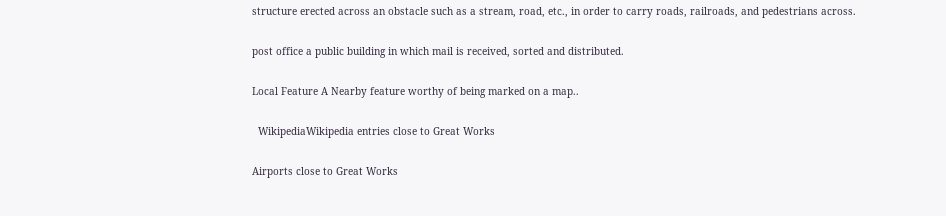structure erected across an obstacle such as a stream, road, etc., in order to carry roads, railroads, and pedestrians across.

post office a public building in which mail is received, sorted and distributed.

Local Feature A Nearby feature worthy of being marked on a map..

  WikipediaWikipedia entries close to Great Works

Airports close to Great Works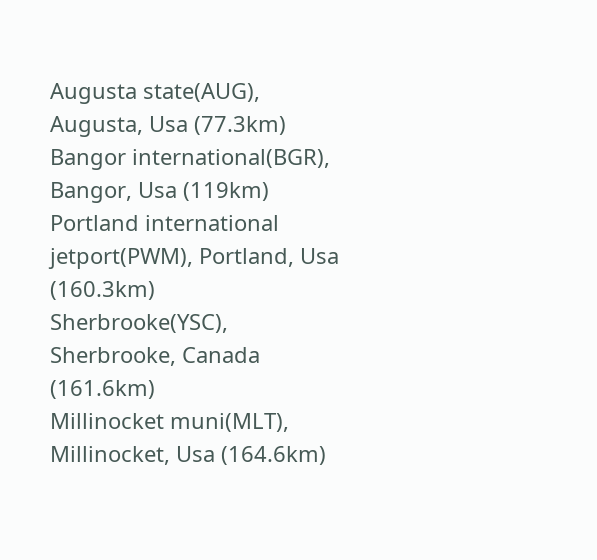Augusta state(AUG), Augusta, Usa (77.3km)
Bangor international(BGR), Bangor, Usa (119km)
Portland international jetport(PWM), Portland, Usa (160.3km)
Sherbrooke(YSC), Sherbrooke, Canada (161.6km)
Millinocket muni(MLT), Millinocket, Usa (164.6km)